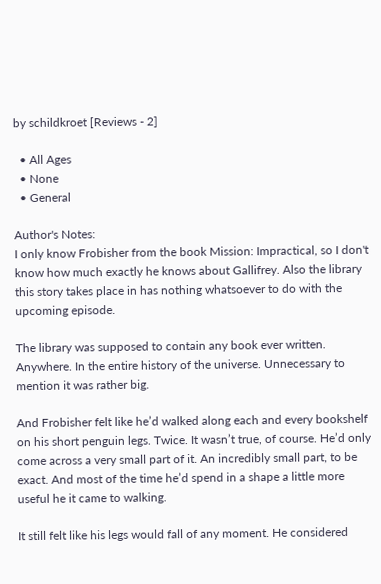by schildkroet [Reviews - 2]

  • All Ages
  • None
  • General

Author's Notes:
I only know Frobisher from the book Mission: Impractical, so I don't know how much exactly he knows about Gallifrey. Also the library this story takes place in has nothing whatsoever to do with the upcoming episode.

The library was supposed to contain any book ever written. Anywhere. In the entire history of the universe. Unnecessary to mention it was rather big.

And Frobisher felt like he’d walked along each and every bookshelf on his short penguin legs. Twice. It wasn’t true, of course. He’d only come across a very small part of it. An incredibly small part, to be exact. And most of the time he’d spend in a shape a little more useful he it came to walking.

It still felt like his legs would fall of any moment. He considered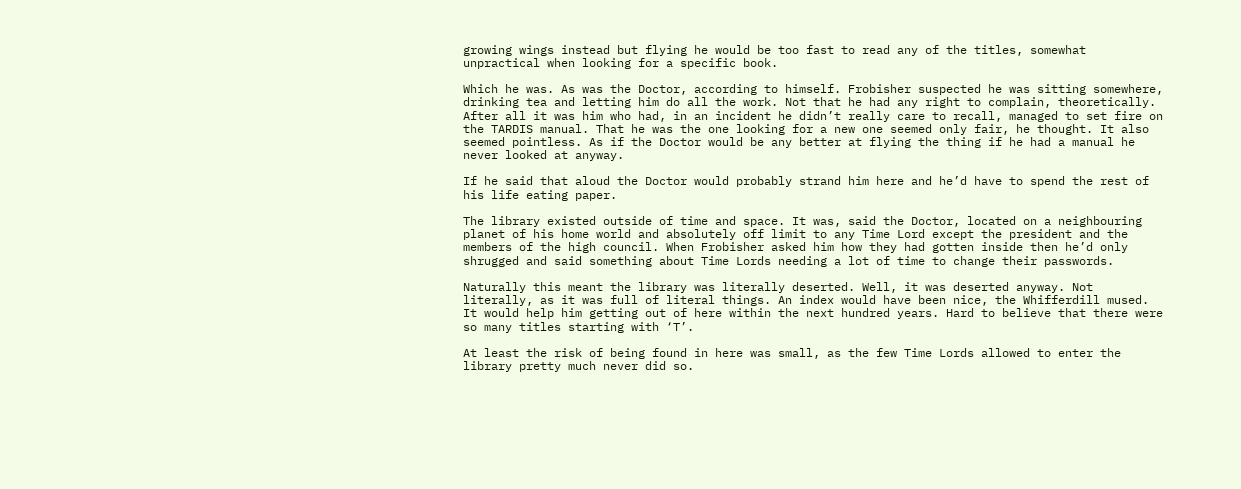growing wings instead but flying he would be too fast to read any of the titles, somewhat unpractical when looking for a specific book.

Which he was. As was the Doctor, according to himself. Frobisher suspected he was sitting somewhere, drinking tea and letting him do all the work. Not that he had any right to complain, theoretically. After all it was him who had, in an incident he didn’t really care to recall, managed to set fire on the TARDIS manual. That he was the one looking for a new one seemed only fair, he thought. It also seemed pointless. As if the Doctor would be any better at flying the thing if he had a manual he never looked at anyway.

If he said that aloud the Doctor would probably strand him here and he’d have to spend the rest of his life eating paper.

The library existed outside of time and space. It was, said the Doctor, located on a neighbouring planet of his home world and absolutely off limit to any Time Lord except the president and the members of the high council. When Frobisher asked him how they had gotten inside then he’d only shrugged and said something about Time Lords needing a lot of time to change their passwords.

Naturally this meant the library was literally deserted. Well, it was deserted anyway. Not literally, as it was full of literal things. An index would have been nice, the Whifferdill mused. It would help him getting out of here within the next hundred years. Hard to believe that there were so many titles starting with ‘T’.

At least the risk of being found in here was small, as the few Time Lords allowed to enter the library pretty much never did so.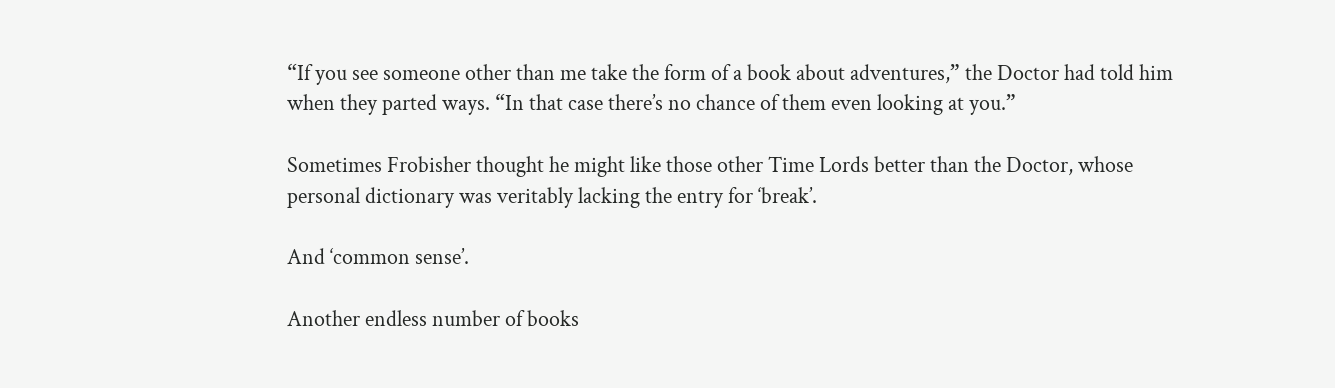“If you see someone other than me take the form of a book about adventures,” the Doctor had told him when they parted ways. “In that case there’s no chance of them even looking at you.”

Sometimes Frobisher thought he might like those other Time Lords better than the Doctor, whose personal dictionary was veritably lacking the entry for ‘break’.

And ‘common sense’.

Another endless number of books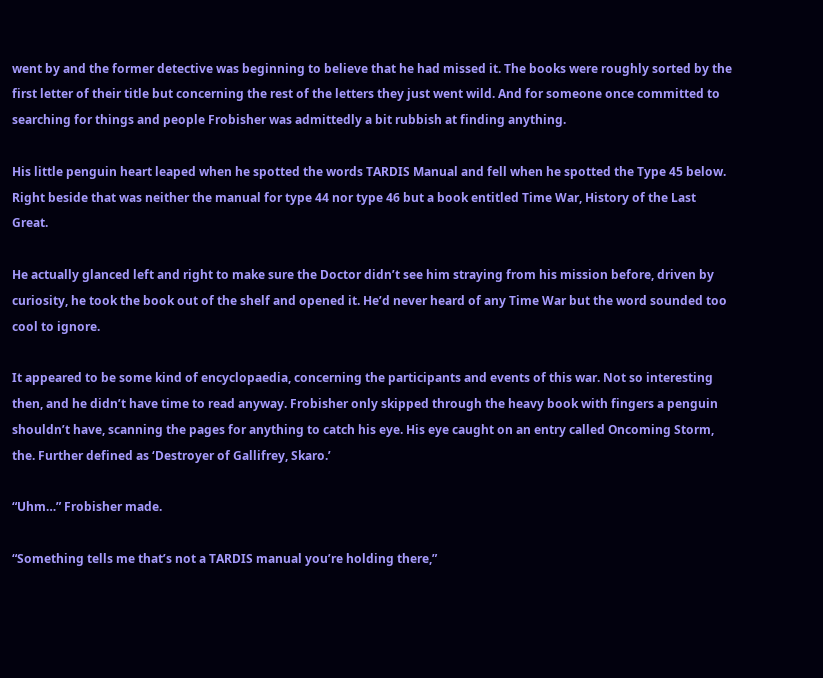went by and the former detective was beginning to believe that he had missed it. The books were roughly sorted by the first letter of their title but concerning the rest of the letters they just went wild. And for someone once committed to searching for things and people Frobisher was admittedly a bit rubbish at finding anything.

His little penguin heart leaped when he spotted the words TARDIS Manual and fell when he spotted the Type 45 below. Right beside that was neither the manual for type 44 nor type 46 but a book entitled Time War, History of the Last Great.

He actually glanced left and right to make sure the Doctor didn’t see him straying from his mission before, driven by curiosity, he took the book out of the shelf and opened it. He’d never heard of any Time War but the word sounded too cool to ignore.

It appeared to be some kind of encyclopaedia, concerning the participants and events of this war. Not so interesting then, and he didn’t have time to read anyway. Frobisher only skipped through the heavy book with fingers a penguin shouldn’t have, scanning the pages for anything to catch his eye. His eye caught on an entry called Oncoming Storm, the. Further defined as ‘Destroyer of Gallifrey, Skaro.’

“Uhm…” Frobisher made.

“Something tells me that’s not a TARDIS manual you’re holding there,”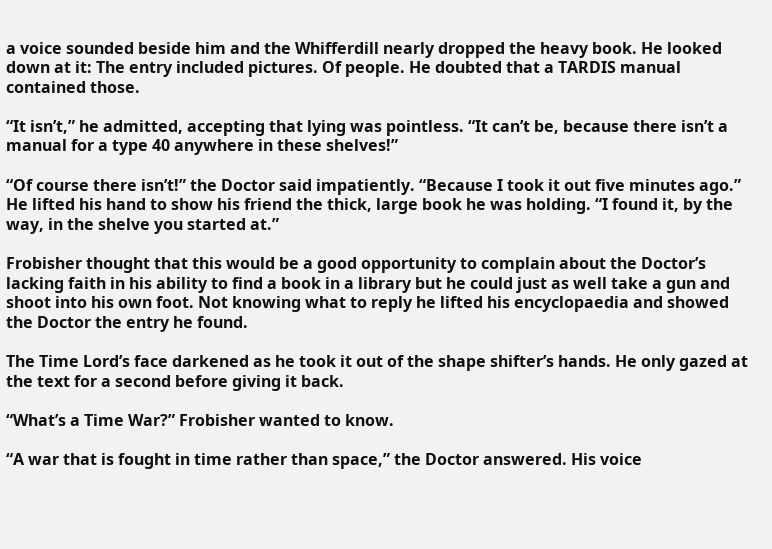a voice sounded beside him and the Whifferdill nearly dropped the heavy book. He looked down at it: The entry included pictures. Of people. He doubted that a TARDIS manual contained those.

“It isn’t,” he admitted, accepting that lying was pointless. “It can’t be, because there isn’t a manual for a type 40 anywhere in these shelves!”

“Of course there isn’t!” the Doctor said impatiently. “Because I took it out five minutes ago.” He lifted his hand to show his friend the thick, large book he was holding. “I found it, by the way, in the shelve you started at.”

Frobisher thought that this would be a good opportunity to complain about the Doctor’s lacking faith in his ability to find a book in a library but he could just as well take a gun and shoot into his own foot. Not knowing what to reply he lifted his encyclopaedia and showed the Doctor the entry he found.

The Time Lord’s face darkened as he took it out of the shape shifter’s hands. He only gazed at the text for a second before giving it back.

“What’s a Time War?” Frobisher wanted to know.

“A war that is fought in time rather than space,” the Doctor answered. His voice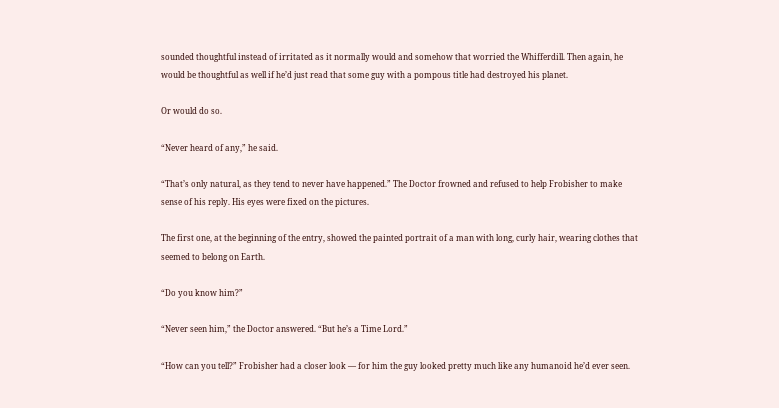sounded thoughtful instead of irritated as it normally would and somehow that worried the Whifferdill. Then again, he would be thoughtful as well if he’d just read that some guy with a pompous title had destroyed his planet.

Or would do so.

“Never heard of any,” he said.

“That’s only natural, as they tend to never have happened.” The Doctor frowned and refused to help Frobisher to make sense of his reply. His eyes were fixed on the pictures.

The first one, at the beginning of the entry, showed the painted portrait of a man with long, curly hair, wearing clothes that seemed to belong on Earth.

“Do you know him?”

“Never seen him,” the Doctor answered. “But he’s a Time Lord.”

“How can you tell?” Frobisher had a closer look — for him the guy looked pretty much like any humanoid he’d ever seen.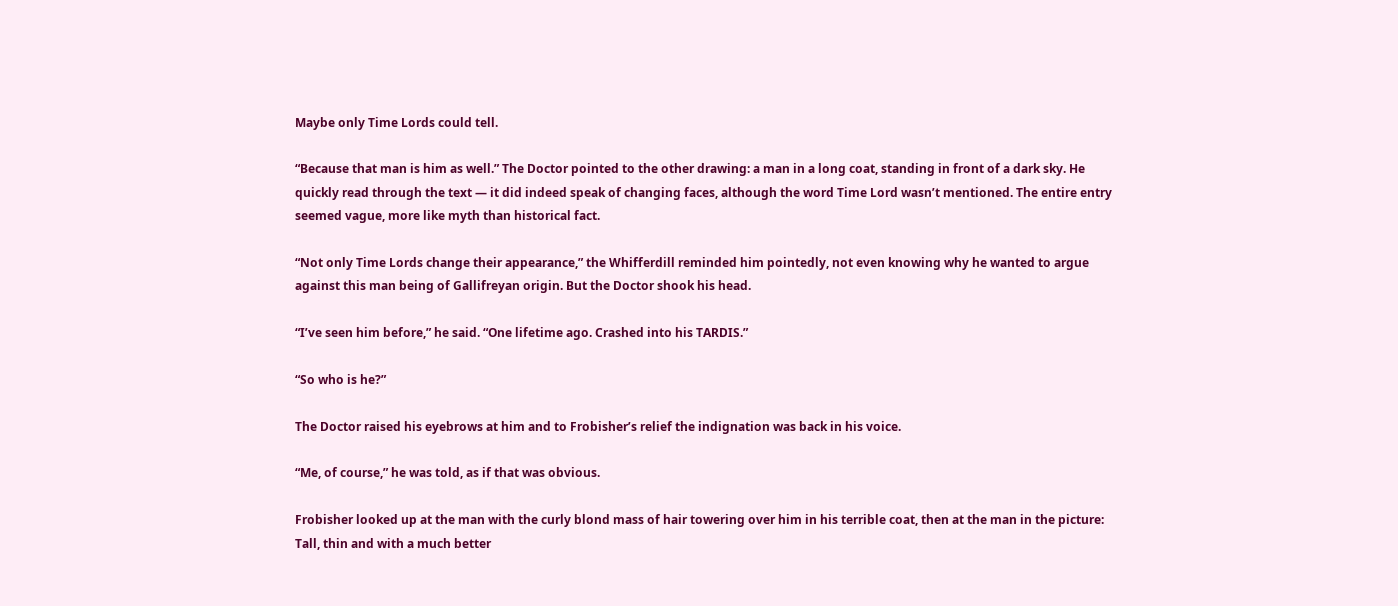Maybe only Time Lords could tell.

“Because that man is him as well.” The Doctor pointed to the other drawing: a man in a long coat, standing in front of a dark sky. He quickly read through the text — it did indeed speak of changing faces, although the word Time Lord wasn’t mentioned. The entire entry seemed vague, more like myth than historical fact.

“Not only Time Lords change their appearance,” the Whifferdill reminded him pointedly, not even knowing why he wanted to argue against this man being of Gallifreyan origin. But the Doctor shook his head.

“I’ve seen him before,” he said. “One lifetime ago. Crashed into his TARDIS.”

“So who is he?”

The Doctor raised his eyebrows at him and to Frobisher’s relief the indignation was back in his voice.

“Me, of course,” he was told, as if that was obvious.

Frobisher looked up at the man with the curly blond mass of hair towering over him in his terrible coat, then at the man in the picture: Tall, thin and with a much better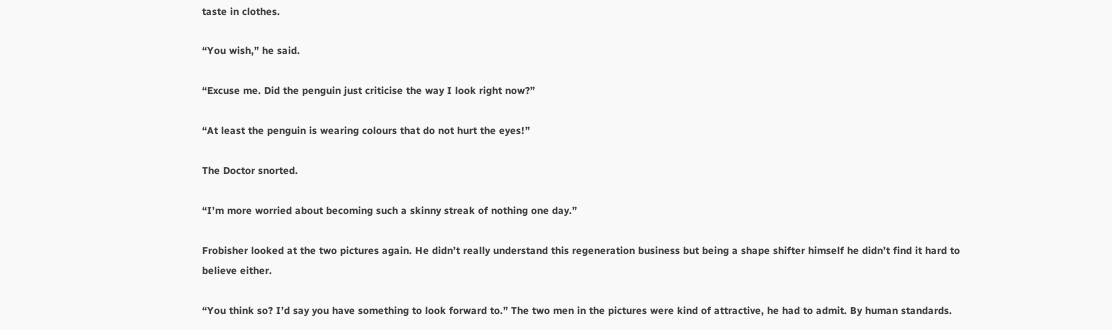taste in clothes.

“You wish,” he said.

“Excuse me. Did the penguin just criticise the way I look right now?”

“At least the penguin is wearing colours that do not hurt the eyes!”

The Doctor snorted.

“I’m more worried about becoming such a skinny streak of nothing one day.”

Frobisher looked at the two pictures again. He didn’t really understand this regeneration business but being a shape shifter himself he didn’t find it hard to believe either.

“You think so? I’d say you have something to look forward to.” The two men in the pictures were kind of attractive, he had to admit. By human standards.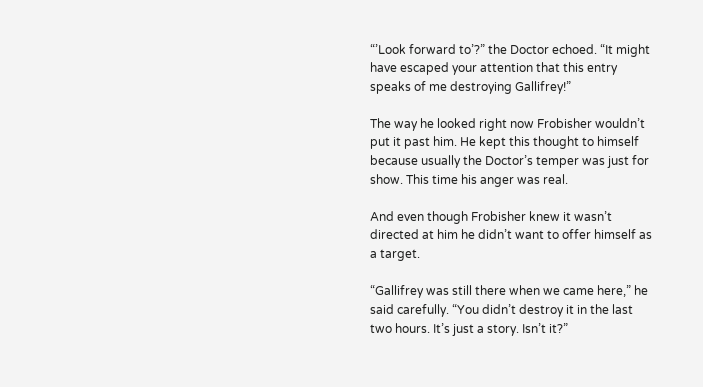“’Look forward to’?” the Doctor echoed. “It might have escaped your attention that this entry speaks of me destroying Gallifrey!”

The way he looked right now Frobisher wouldn’t put it past him. He kept this thought to himself because usually the Doctor’s temper was just for show. This time his anger was real.

And even though Frobisher knew it wasn’t directed at him he didn’t want to offer himself as a target.

“Gallifrey was still there when we came here,” he said carefully. “You didn’t destroy it in the last two hours. It’s just a story. Isn’t it?”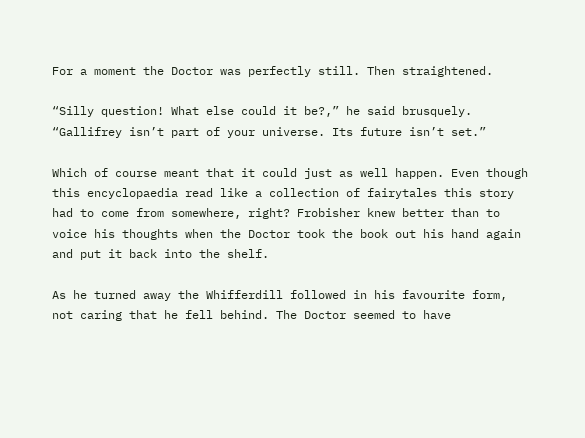For a moment the Doctor was perfectly still. Then straightened.

“Silly question! What else could it be?,” he said brusquely. “Gallifrey isn’t part of your universe. Its future isn’t set.”

Which of course meant that it could just as well happen. Even though this encyclopaedia read like a collection of fairytales this story had to come from somewhere, right? Frobisher knew better than to voice his thoughts when the Doctor took the book out his hand again and put it back into the shelf.

As he turned away the Whifferdill followed in his favourite form, not caring that he fell behind. The Doctor seemed to have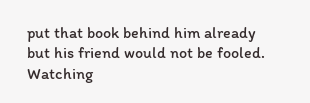put that book behind him already but his friend would not be fooled. Watching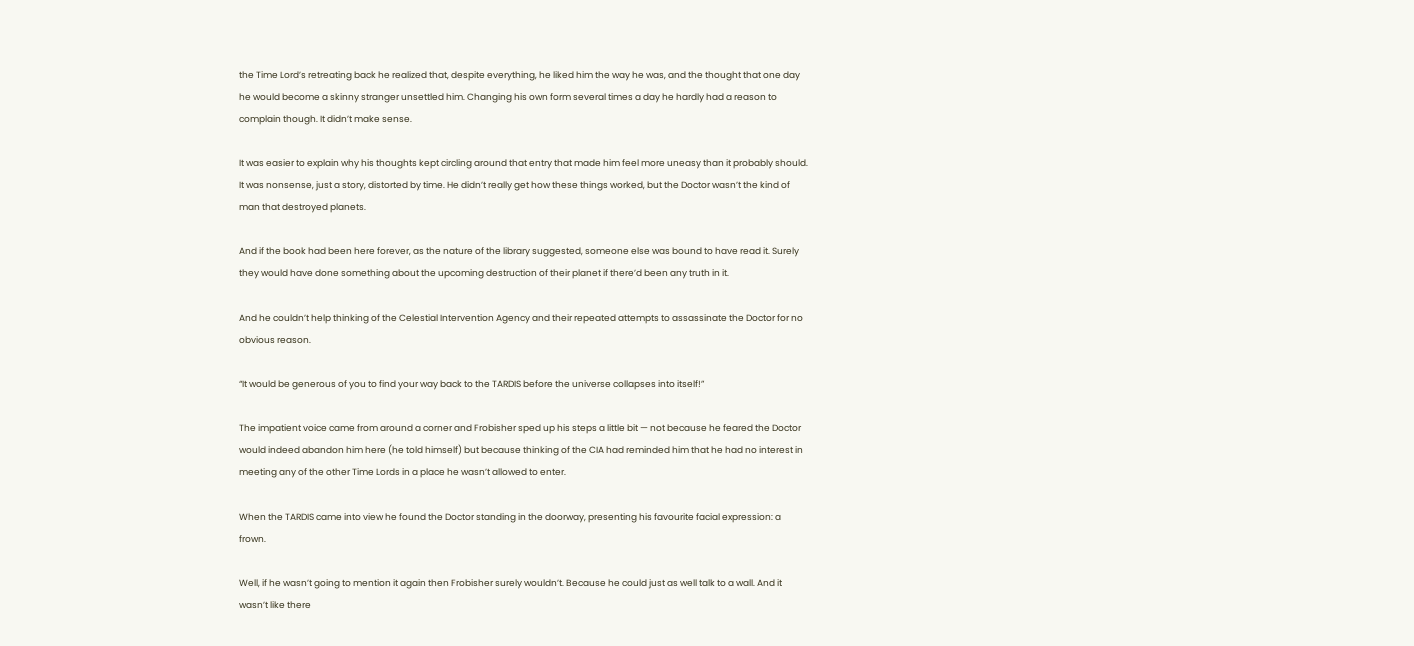the Time Lord’s retreating back he realized that, despite everything, he liked him the way he was, and the thought that one day he would become a skinny stranger unsettled him. Changing his own form several times a day he hardly had a reason to complain though. It didn’t make sense.

It was easier to explain why his thoughts kept circling around that entry that made him feel more uneasy than it probably should. It was nonsense, just a story, distorted by time. He didn’t really get how these things worked, but the Doctor wasn’t the kind of man that destroyed planets.

And if the book had been here forever, as the nature of the library suggested, someone else was bound to have read it. Surely they would have done something about the upcoming destruction of their planet if there’d been any truth in it.

And he couldn’t help thinking of the Celestial Intervention Agency and their repeated attempts to assassinate the Doctor for no obvious reason.

“It would be generous of you to find your way back to the TARDIS before the universe collapses into itself!”

The impatient voice came from around a corner and Frobisher sped up his steps a little bit — not because he feared the Doctor would indeed abandon him here (he told himself) but because thinking of the CIA had reminded him that he had no interest in meeting any of the other Time Lords in a place he wasn’t allowed to enter.

When the TARDIS came into view he found the Doctor standing in the doorway, presenting his favourite facial expression: a frown.

Well, if he wasn’t going to mention it again then Frobisher surely wouldn’t. Because he could just as well talk to a wall. And it wasn’t like there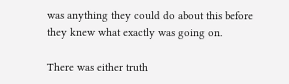was anything they could do about this before they knew what exactly was going on.

There was either truth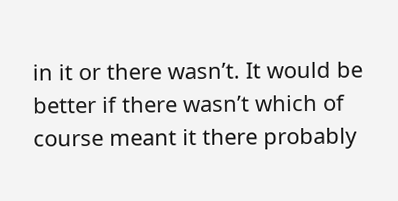in it or there wasn’t. It would be better if there wasn’t which of course meant it there probably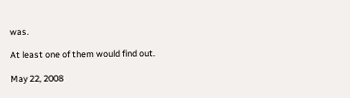was.

At least one of them would find out.

May 22, 2008